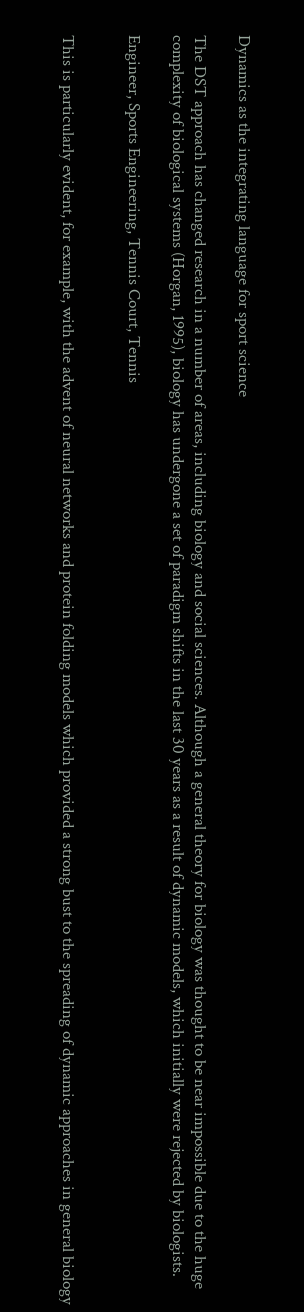Dynamics as the integrating language for sport science

The DST approach has changed research in a number of areas, including biology and social sciences. Although a general theory for biology was thought to be near impossible due to the huge complexity of biological systems (Horgan, 1995), biology has undergone a set of paradigm shifts in the last 30 years as a result of dynamic models, which initially were rejected by biologists.

Engineer, Sports Engineering, Tennis Court, Tennis


This is particularly evident, for example, with the advent of neural networks and protein folding models which provided a strong bust to the spreading of dynamic approaches in general biology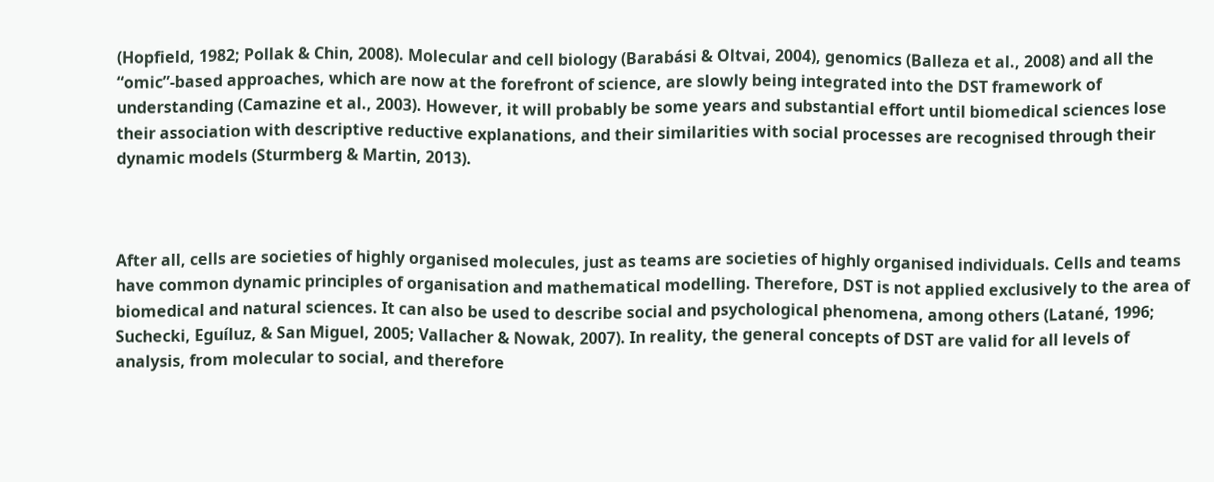(Hopfield, 1982; Pollak & Chin, 2008). Molecular and cell biology (Barabási & Oltvai, 2004), genomics (Balleza et al., 2008) and all the “omic”-based approaches, which are now at the forefront of science, are slowly being integrated into the DST framework of understanding (Camazine et al., 2003). However, it will probably be some years and substantial effort until biomedical sciences lose their association with descriptive reductive explanations, and their similarities with social processes are recognised through their dynamic models (Sturmberg & Martin, 2013).



After all, cells are societies of highly organised molecules, just as teams are societies of highly organised individuals. Cells and teams have common dynamic principles of organisation and mathematical modelling. Therefore, DST is not applied exclusively to the area of biomedical and natural sciences. It can also be used to describe social and psychological phenomena, among others (Latané, 1996; Suchecki, Eguíluz, & San Miguel, 2005; Vallacher & Nowak, 2007). In reality, the general concepts of DST are valid for all levels of analysis, from molecular to social, and therefore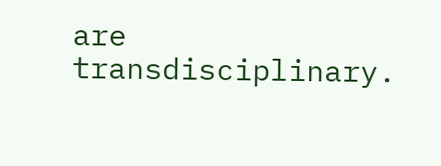are transdisciplinary.